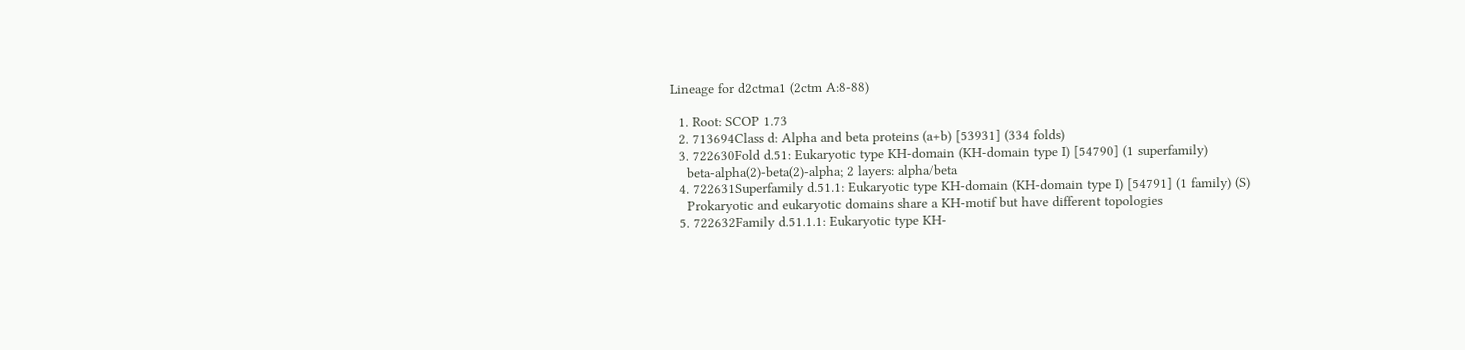Lineage for d2ctma1 (2ctm A:8-88)

  1. Root: SCOP 1.73
  2. 713694Class d: Alpha and beta proteins (a+b) [53931] (334 folds)
  3. 722630Fold d.51: Eukaryotic type KH-domain (KH-domain type I) [54790] (1 superfamily)
    beta-alpha(2)-beta(2)-alpha; 2 layers: alpha/beta
  4. 722631Superfamily d.51.1: Eukaryotic type KH-domain (KH-domain type I) [54791] (1 family) (S)
    Prokaryotic and eukaryotic domains share a KH-motif but have different topologies
  5. 722632Family d.51.1.1: Eukaryotic type KH-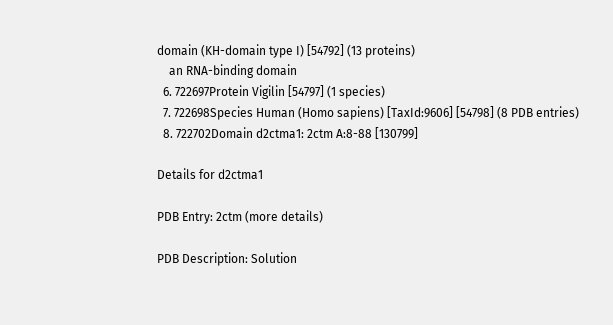domain (KH-domain type I) [54792] (13 proteins)
    an RNA-binding domain
  6. 722697Protein Vigilin [54797] (1 species)
  7. 722698Species Human (Homo sapiens) [TaxId:9606] [54798] (8 PDB entries)
  8. 722702Domain d2ctma1: 2ctm A:8-88 [130799]

Details for d2ctma1

PDB Entry: 2ctm (more details)

PDB Description: Solution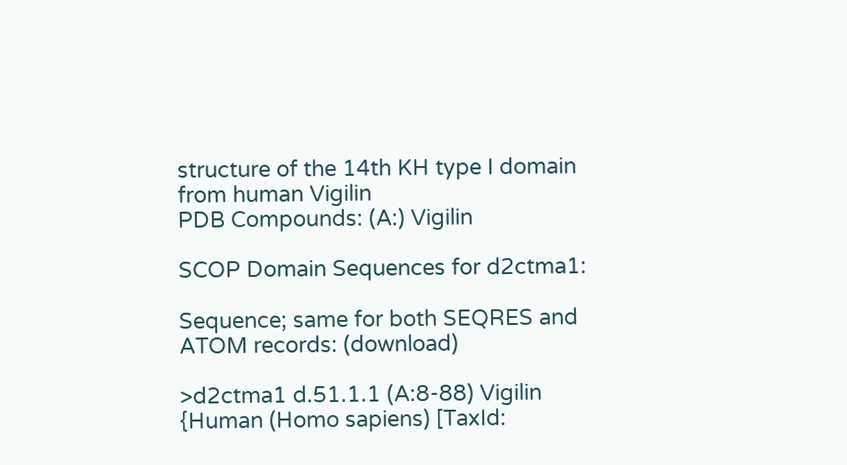structure of the 14th KH type I domain from human Vigilin
PDB Compounds: (A:) Vigilin

SCOP Domain Sequences for d2ctma1:

Sequence; same for both SEQRES and ATOM records: (download)

>d2ctma1 d.51.1.1 (A:8-88) Vigilin {Human (Homo sapiens) [TaxId: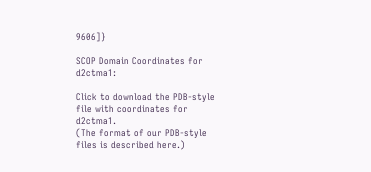9606]}

SCOP Domain Coordinates for d2ctma1:

Click to download the PDB-style file with coordinates for d2ctma1.
(The format of our PDB-style files is described here.)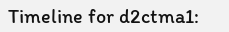Timeline for d2ctma1: